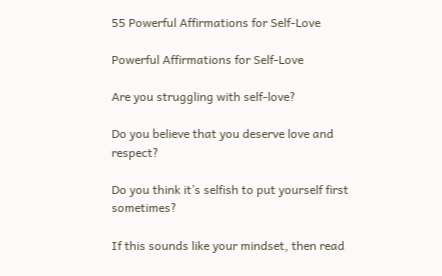55 Powerful Affirmations for Self-Love

Powerful Affirmations for Self-Love

Are you struggling with self-love?

Do you believe that you deserve love and respect?

Do you think it’s selfish to put yourself first sometimes?

If this sounds like your mindset, then read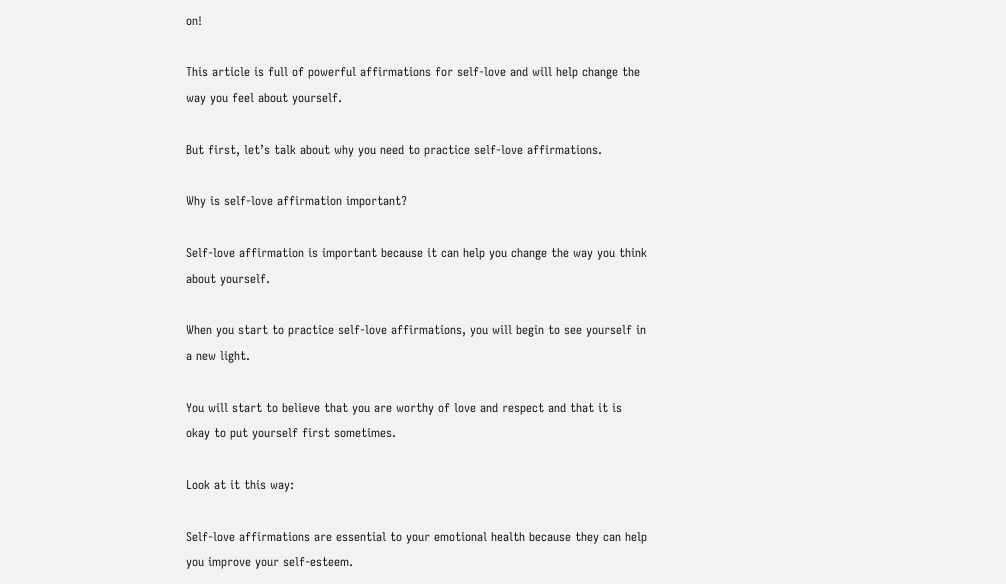on!

This article is full of powerful affirmations for self-love and will help change the way you feel about yourself.

But first, let’s talk about why you need to practice self-love affirmations.

Why is self-love affirmation important?

Self-love affirmation is important because it can help you change the way you think about yourself.

When you start to practice self-love affirmations, you will begin to see yourself in a new light.

You will start to believe that you are worthy of love and respect and that it is okay to put yourself first sometimes.

Look at it this way:

Self-love affirmations are essential to your emotional health because they can help you improve your self-esteem.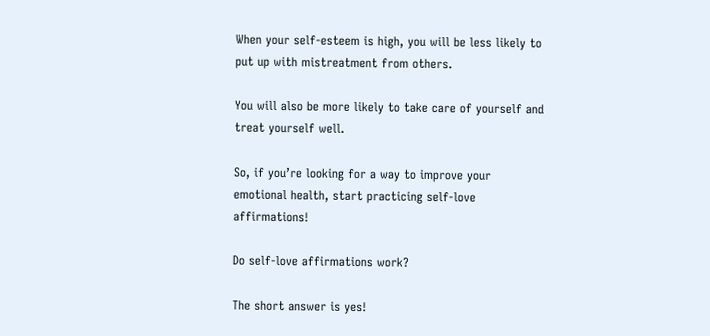When your self-esteem is high, you will be less likely to put up with mistreatment from others.

You will also be more likely to take care of yourself and treat yourself well.

So, if you’re looking for a way to improve your emotional health, start practicing self-love affirmations!

Do self-love affirmations work?

The short answer is yes!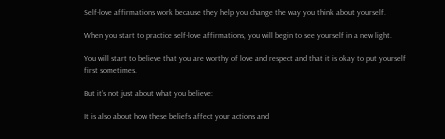Self-love affirmations work because they help you change the way you think about yourself.

When you start to practice self-love affirmations, you will begin to see yourself in a new light.

You will start to believe that you are worthy of love and respect and that it is okay to put yourself first sometimes.

But it’s not just about what you believe:

It is also about how these beliefs affect your actions and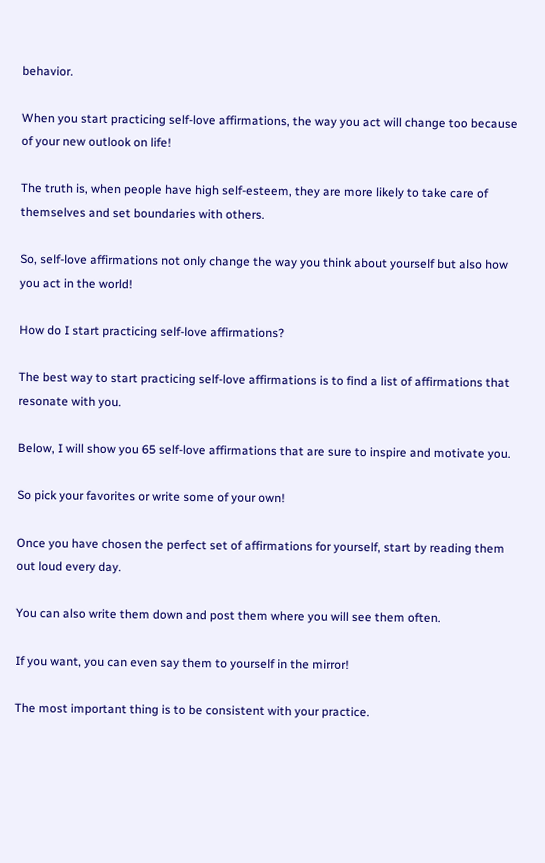behavior.

When you start practicing self-love affirmations, the way you act will change too because of your new outlook on life!

The truth is, when people have high self-esteem, they are more likely to take care of themselves and set boundaries with others.

So, self-love affirmations not only change the way you think about yourself but also how you act in the world!

How do I start practicing self-love affirmations?

The best way to start practicing self-love affirmations is to find a list of affirmations that resonate with you.

Below, I will show you 65 self-love affirmations that are sure to inspire and motivate you.

So pick your favorites or write some of your own!

Once you have chosen the perfect set of affirmations for yourself, start by reading them out loud every day.

You can also write them down and post them where you will see them often.

If you want, you can even say them to yourself in the mirror!

The most important thing is to be consistent with your practice.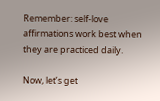Remember: self-love affirmations work best when they are practiced daily.

Now, let’s get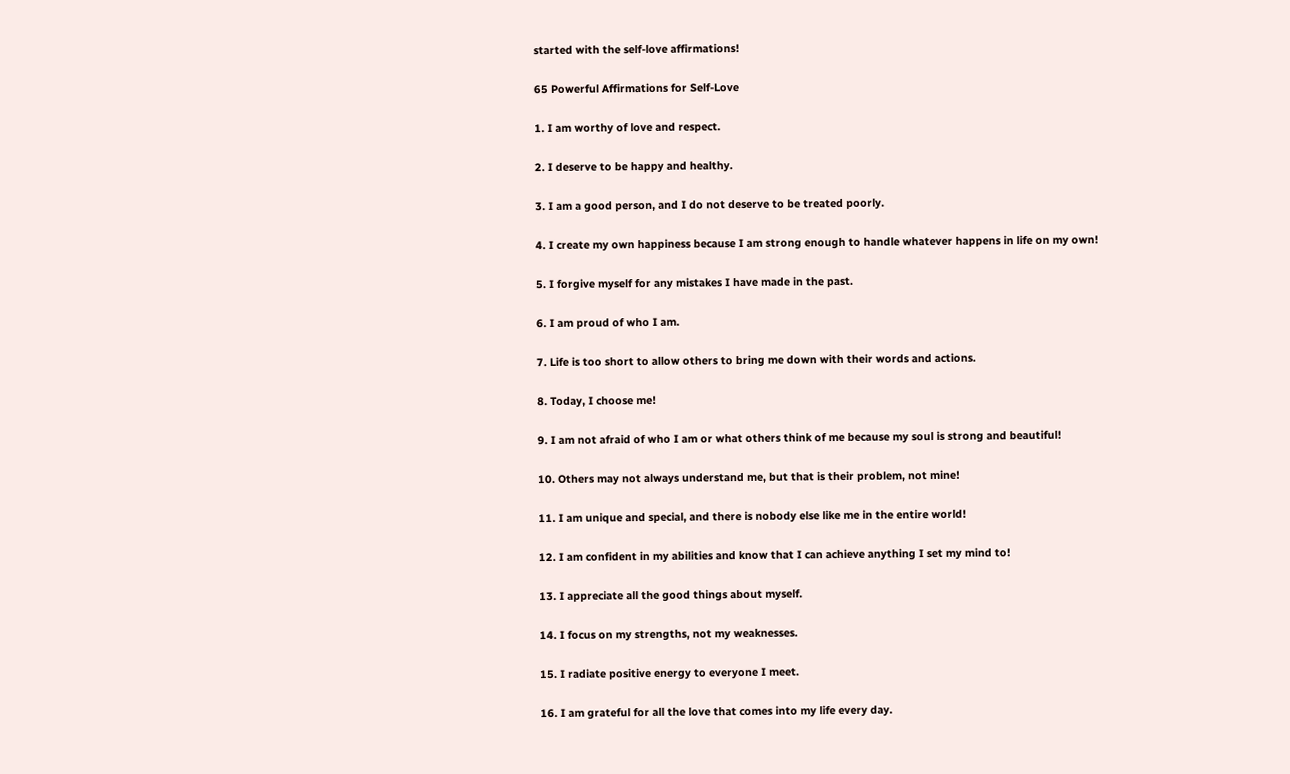started with the self-love affirmations!

65 Powerful Affirmations for Self-Love

1. I am worthy of love and respect.

2. I deserve to be happy and healthy.

3. I am a good person, and I do not deserve to be treated poorly.

4. I create my own happiness because I am strong enough to handle whatever happens in life on my own!

5. I forgive myself for any mistakes I have made in the past.

6. I am proud of who I am.

7. Life is too short to allow others to bring me down with their words and actions.

8. Today, I choose me!

9. I am not afraid of who I am or what others think of me because my soul is strong and beautiful!

10. Others may not always understand me, but that is their problem, not mine!

11. I am unique and special, and there is nobody else like me in the entire world!

12. I am confident in my abilities and know that I can achieve anything I set my mind to!

13. I appreciate all the good things about myself.

14. I focus on my strengths, not my weaknesses.

15. I radiate positive energy to everyone I meet.

16. I am grateful for all the love that comes into my life every day.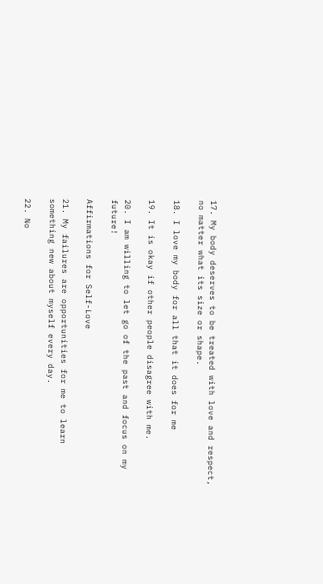17. My body deserves to be treated with love and respect, no matter what its size or shape.

18. I love my body for all that it does for me

19. It is okay if other people disagree with me.

20. I am willing to let go of the past and focus on my future!

Affirmations for Self-Love

21. My failures are opportunities for me to learn something new about myself every day.

22. No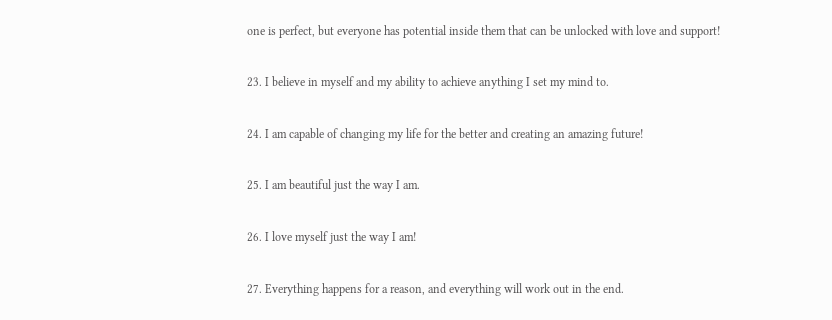one is perfect, but everyone has potential inside them that can be unlocked with love and support!

23. I believe in myself and my ability to achieve anything I set my mind to.

24. I am capable of changing my life for the better and creating an amazing future!

25. I am beautiful just the way I am.

26. I love myself just the way I am!

27. Everything happens for a reason, and everything will work out in the end.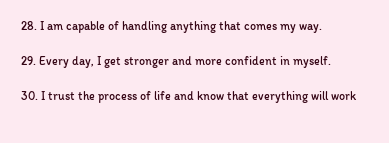28. I am capable of handling anything that comes my way.

29. Every day, I get stronger and more confident in myself.

30. I trust the process of life and know that everything will work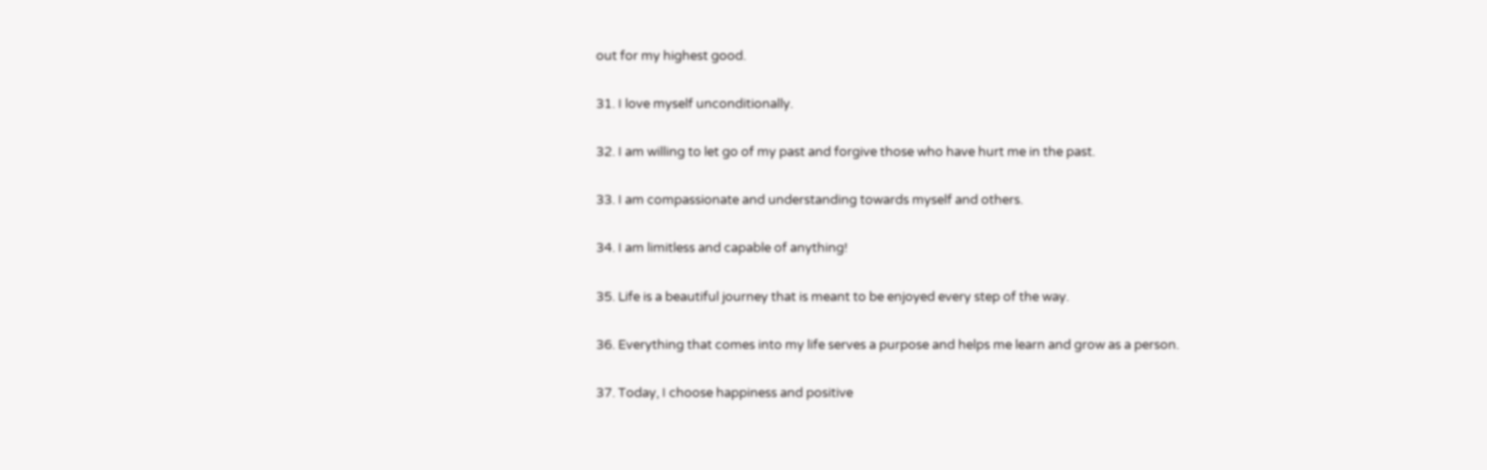out for my highest good.

31. I love myself unconditionally.

32. I am willing to let go of my past and forgive those who have hurt me in the past.

33. I am compassionate and understanding towards myself and others.

34. I am limitless and capable of anything!

35. Life is a beautiful journey that is meant to be enjoyed every step of the way.

36. Everything that comes into my life serves a purpose and helps me learn and grow as a person.

37. Today, I choose happiness and positive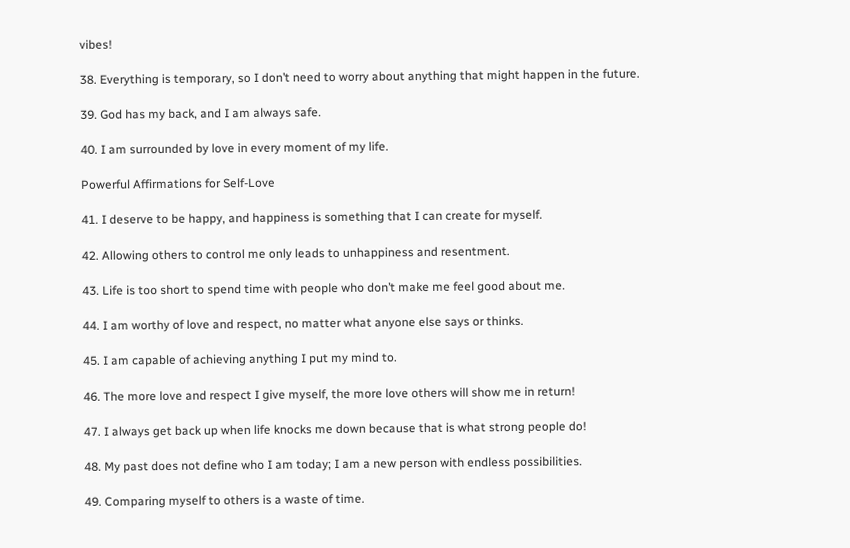vibes!

38. Everything is temporary, so I don’t need to worry about anything that might happen in the future.

39. God has my back, and I am always safe.

40. I am surrounded by love in every moment of my life.

Powerful Affirmations for Self-Love

41. I deserve to be happy, and happiness is something that I can create for myself.

42. Allowing others to control me only leads to unhappiness and resentment.

43. Life is too short to spend time with people who don’t make me feel good about me.

44. I am worthy of love and respect, no matter what anyone else says or thinks.

45. I am capable of achieving anything I put my mind to.

46. The more love and respect I give myself, the more love others will show me in return!

47. I always get back up when life knocks me down because that is what strong people do!

48. My past does not define who I am today; I am a new person with endless possibilities.

49. Comparing myself to others is a waste of time.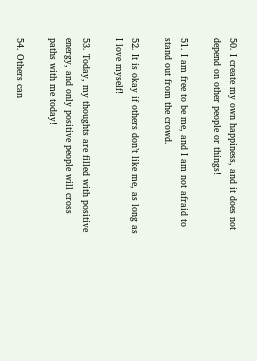50. I create my own happiness, and it does not depend on other people or things!

51. I am free to be me, and I am not afraid to stand out from the crowd.

52. It is okay if others don’t like me, as long as I love myself!

53. Today, my thoughts are filled with positive energy, and only positive people will cross paths with me today!

54. Others can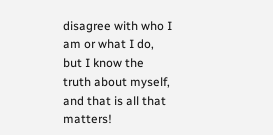disagree with who I am or what I do, but I know the truth about myself, and that is all that matters!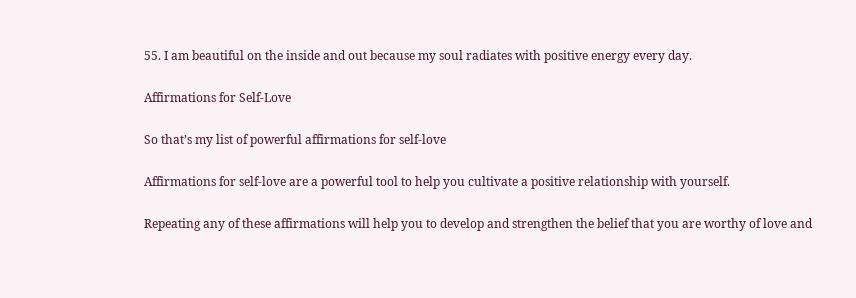55. I am beautiful on the inside and out because my soul radiates with positive energy every day.

Affirmations for Self-Love

So that’s my list of powerful affirmations for self-love

Affirmations for self-love are a powerful tool to help you cultivate a positive relationship with yourself.

Repeating any of these affirmations will help you to develop and strengthen the belief that you are worthy of love and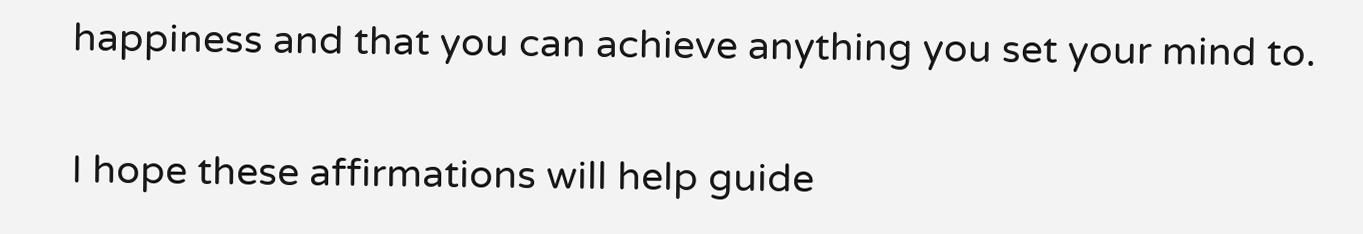happiness and that you can achieve anything you set your mind to.

I hope these affirmations will help guide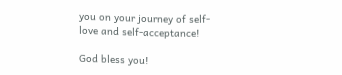you on your journey of self-love and self-acceptance!

God bless you!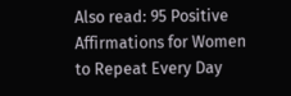Also read: 95 Positive Affirmations for Women to Repeat Every Day